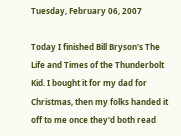Tuesday, February 06, 2007

Today I finished Bill Bryson's The Life and Times of the Thunderbolt Kid. I bought it for my dad for Christmas, then my folks handed it off to me once they'd both read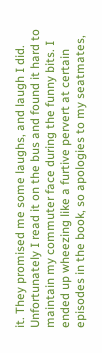it. They promised me some laughs, and laugh I did. Unfortunately I read it on the bus and found it hard to maintain my commuter face during the funny bits. I ended up wheezing like a furtive pervert at certain episodes in the book, so apologies to my seatmates,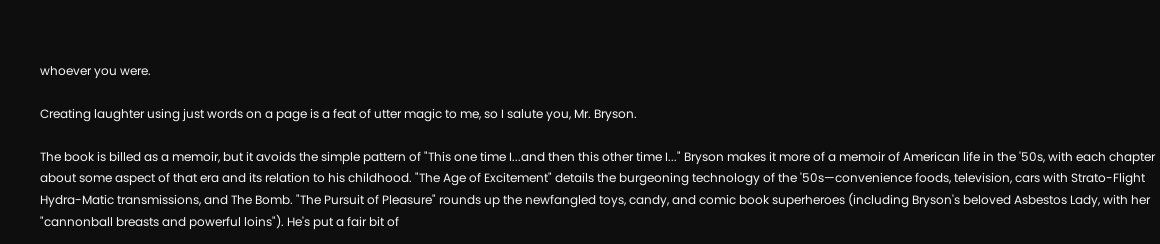whoever you were.

Creating laughter using just words on a page is a feat of utter magic to me, so I salute you, Mr. Bryson.

The book is billed as a memoir, but it avoids the simple pattern of "This one time I...and then this other time I..." Bryson makes it more of a memoir of American life in the '50s, with each chapter about some aspect of that era and its relation to his childhood. "The Age of Excitement" details the burgeoning technology of the '50s—convenience foods, television, cars with Strato-Flight Hydra-Matic transmissions, and The Bomb. "The Pursuit of Pleasure" rounds up the newfangled toys, candy, and comic book superheroes (including Bryson's beloved Asbestos Lady, with her "cannonball breasts and powerful loins"). He's put a fair bit of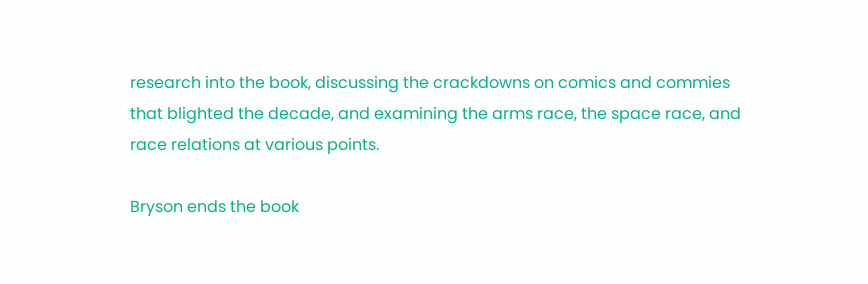research into the book, discussing the crackdowns on comics and commies that blighted the decade, and examining the arms race, the space race, and race relations at various points.

Bryson ends the book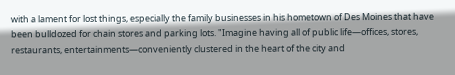with a lament for lost things, especially the family businesses in his hometown of Des Moines that have been bulldozed for chain stores and parking lots. "Imagine having all of public life—offices, stores, restaurants, entertainments—conveniently clustered in the heart of the city and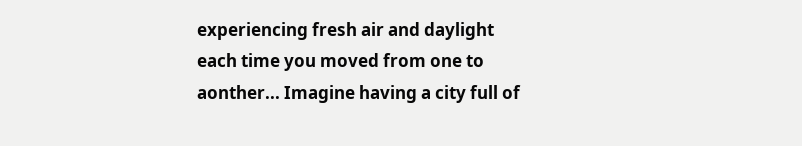experiencing fresh air and daylight each time you moved from one to aonther... Imagine having a city full of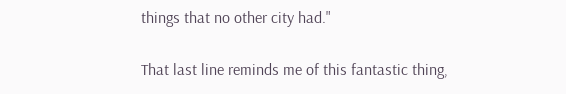things that no other city had."

That last line reminds me of this fantastic thing,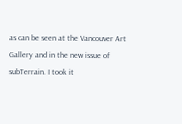as can be seen at the Vancouver Art Gallery and in the new issue of subTerrain. I took it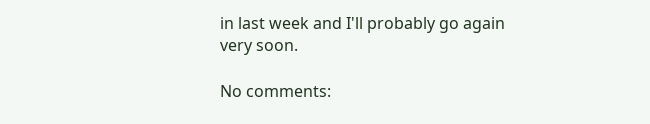in last week and I'll probably go again very soon.

No comments: